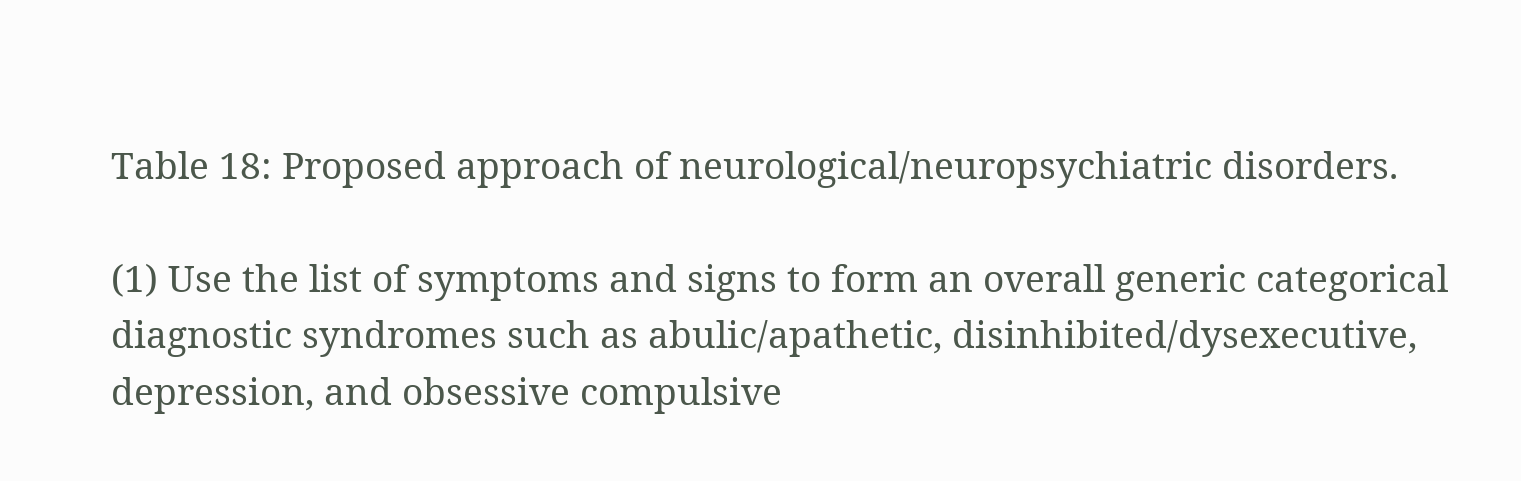Table 18: Proposed approach of neurological/neuropsychiatric disorders.

(1) Use the list of symptoms and signs to form an overall generic categorical diagnostic syndromes such as abulic/apathetic, disinhibited/dysexecutive, depression, and obsessive compulsive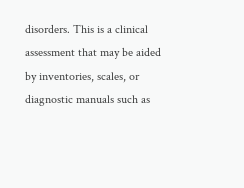disorders. This is a clinical assessment that may be aided by inventories, scales, or diagnostic manuals such as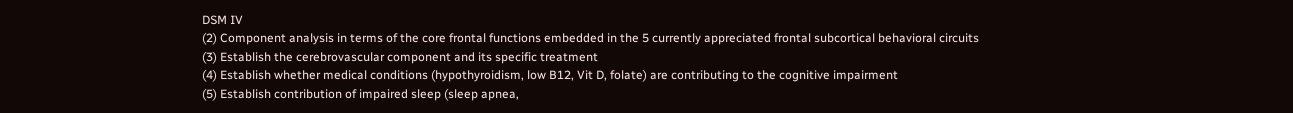DSM IV
(2) Component analysis in terms of the core frontal functions embedded in the 5 currently appreciated frontal subcortical behavioral circuits
(3) Establish the cerebrovascular component and its specific treatment
(4) Establish whether medical conditions (hypothyroidism, low B12, Vit D, folate) are contributing to the cognitive impairment
(5) Establish contribution of impaired sleep (sleep apnea,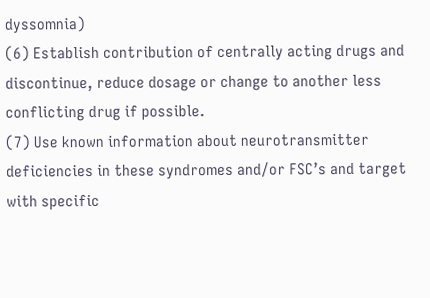dyssomnia)
(6) Establish contribution of centrally acting drugs and discontinue, reduce dosage or change to another less conflicting drug if possible.
(7) Use known information about neurotransmitter deficiencies in these syndromes and/or FSC’s and target with specific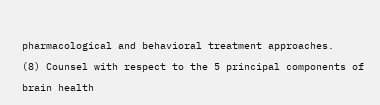pharmacological and behavioral treatment approaches.
(8) Counsel with respect to the 5 principal components of brain health